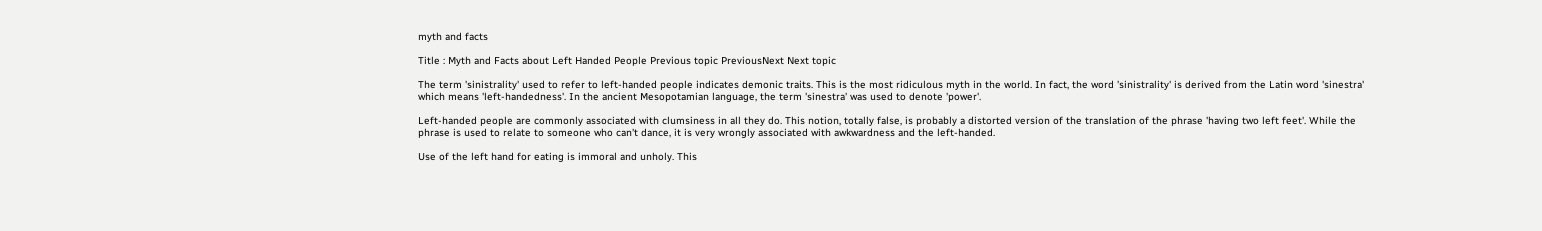myth and facts

Title : Myth and Facts about Left Handed People Previous topic PreviousNext Next topic

The term 'sinistrality' used to refer to left-handed people indicates demonic traits. This is the most ridiculous myth in the world. In fact, the word 'sinistrality' is derived from the Latin word 'sinestra' which means 'left-handedness'. In the ancient Mesopotamian language, the term 'sinestra' was used to denote 'power'.

Left-handed people are commonly associated with clumsiness in all they do. This notion, totally false, is probably a distorted version of the translation of the phrase 'having two left feet'. While the phrase is used to relate to someone who can't dance, it is very wrongly associated with awkwardness and the left-handed.

Use of the left hand for eating is immoral and unholy. This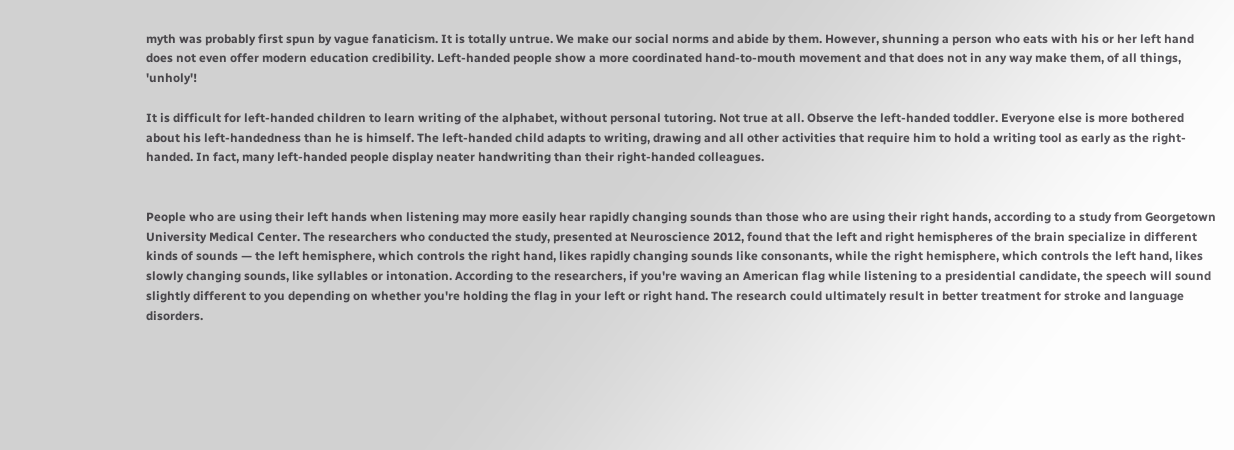myth was probably first spun by vague fanaticism. It is totally untrue. We make our social norms and abide by them. However, shunning a person who eats with his or her left hand does not even offer modern education credibility. Left-handed people show a more coordinated hand-to-mouth movement and that does not in any way make them, of all things, 'unholy'!

It is difficult for left-handed children to learn writing of the alphabet, without personal tutoring. Not true at all. Observe the left-handed toddler. Everyone else is more bothered about his left-handedness than he is himself. The left-handed child adapts to writing, drawing and all other activities that require him to hold a writing tool as early as the right-handed. In fact, many left-handed people display neater handwriting than their right-handed colleagues.


People who are using their left hands when listening may more easily hear rapidly changing sounds than those who are using their right hands, according to a study from Georgetown University Medical Center. The researchers who conducted the study, presented at Neuroscience 2012, found that the left and right hemispheres of the brain specialize in different kinds of sounds — the left hemisphere, which controls the right hand, likes rapidly changing sounds like consonants, while the right hemisphere, which controls the left hand, likes slowly changing sounds, like syllables or intonation. According to the researchers, if you're waving an American flag while listening to a presidential candidate, the speech will sound slightly different to you depending on whether you're holding the flag in your left or right hand. The research could ultimately result in better treatment for stroke and language disorders.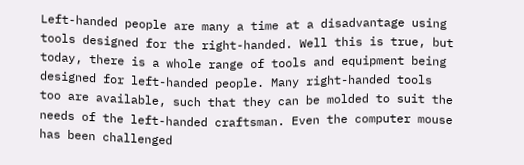Left-handed people are many a time at a disadvantage using tools designed for the right-handed. Well this is true, but today, there is a whole range of tools and equipment being designed for left-handed people. Many right-handed tools too are available, such that they can be molded to suit the needs of the left-handed craftsman. Even the computer mouse has been challenged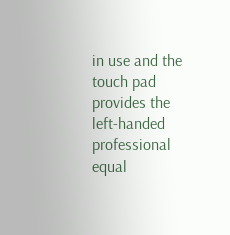in use and the touch pad provides the left-handed professional equal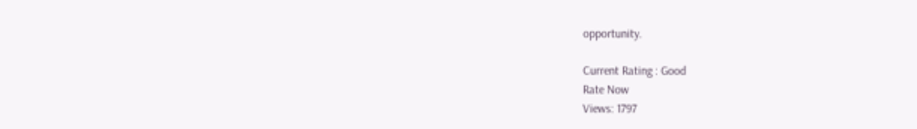opportunity.

Current Rating : Good
Rate Now
Views: 1797